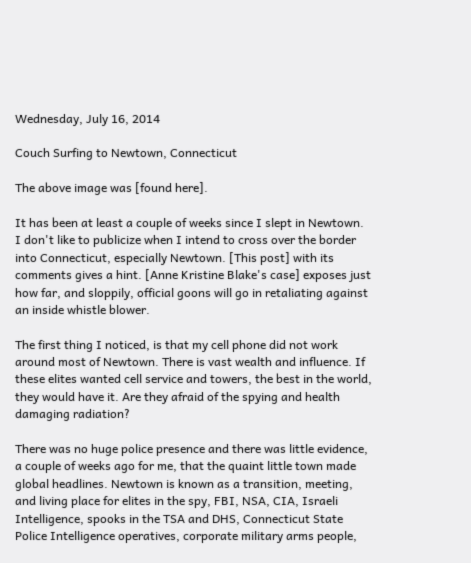Wednesday, July 16, 2014

Couch Surfing to Newtown, Connecticut

The above image was [found here].

It has been at least a couple of weeks since I slept in Newtown. I don't like to publicize when I intend to cross over the border into Connecticut, especially Newtown. [This post] with its comments gives a hint. [Anne Kristine Blake's case] exposes just how far, and sloppily, official goons will go in retaliating against an inside whistle blower.

The first thing I noticed, is that my cell phone did not work around most of Newtown. There is vast wealth and influence. If these elites wanted cell service and towers, the best in the world, they would have it. Are they afraid of the spying and health damaging radiation?

There was no huge police presence and there was little evidence, a couple of weeks ago for me, that the quaint little town made global headlines. Newtown is known as a transition, meeting, and living place for elites in the spy, FBI, NSA, CIA, Israeli Intelligence, spooks in the TSA and DHS, Connecticut State Police Intelligence operatives, corporate military arms people,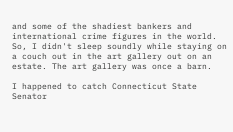and some of the shadiest bankers and international crime figures in the world. So, I didn't sleep soundly while staying on a couch out in the art gallery out on an estate. The art gallery was once a barn.

I happened to catch Connecticut State Senator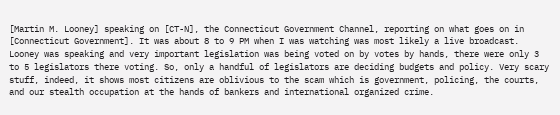[Martin M. Looney] speaking on [CT-N], the Connecticut Government Channel, reporting on what goes on in [Connecticut Government]. It was about 8 to 9 PM when I was watching was most likely a live broadcast. Looney was speaking and very important legislation was being voted on by votes by hands, there were only 3 to 5 legislators there voting. So, only a handful of legislators are deciding budgets and policy. Very scary stuff, indeed, it shows most citizens are oblivious to the scam which is government, policing, the courts, and our stealth occupation at the hands of bankers and international organized crime.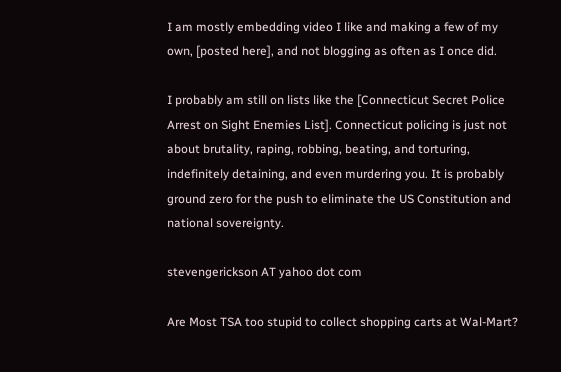I am mostly embedding video I like and making a few of my own, [posted here], and not blogging as often as I once did.

I probably am still on lists like the [Connecticut Secret Police Arrest on Sight Enemies List]. Connecticut policing is just not about brutality, raping, robbing, beating, and torturing, indefinitely detaining, and even murdering you. It is probably ground zero for the push to eliminate the US Constitution and national sovereignty.

stevengerickson AT yahoo dot com

Are Most TSA too stupid to collect shopping carts at Wal-Mart?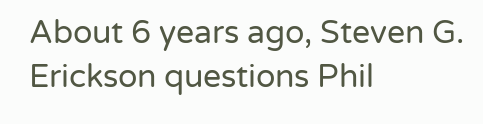About 6 years ago, Steven G. Erickson questions Phil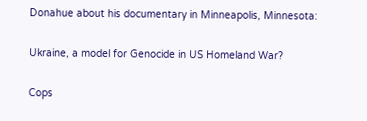Donahue about his documentary in Minneapolis, Minnesota:

Ukraine, a model for Genocide in US Homeland War?

Cops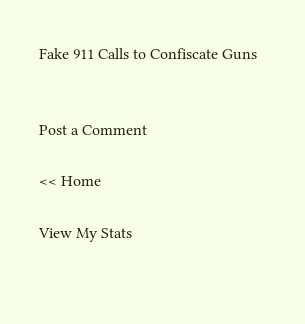Fake 911 Calls to Confiscate Guns


Post a Comment

<< Home

View My Stats